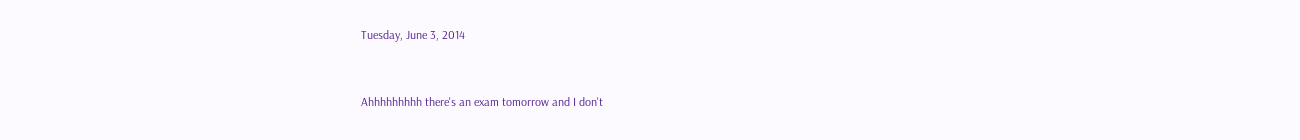Tuesday, June 3, 2014


Ahhhhhhhhh there's an exam tomorrow and I don't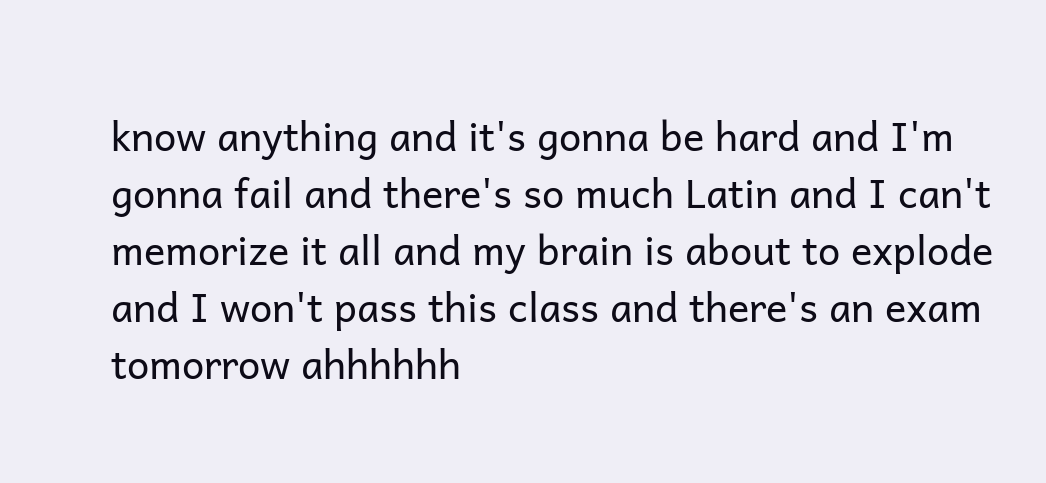know anything and it's gonna be hard and I'm gonna fail and there's so much Latin and I can't memorize it all and my brain is about to explode and I won't pass this class and there's an exam tomorrow ahhhhhh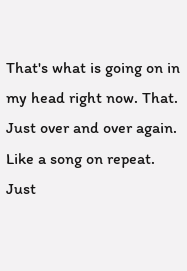That's what is going on in my head right now. That. Just over and over again. Like a song on repeat. Just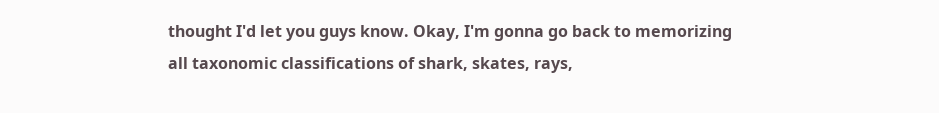thought I'd let you guys know. Okay, I'm gonna go back to memorizing all taxonomic classifications of shark, skates, rays,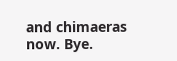and chimaeras now. Bye.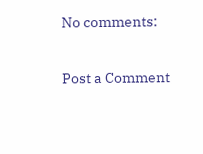No comments:

Post a Comment